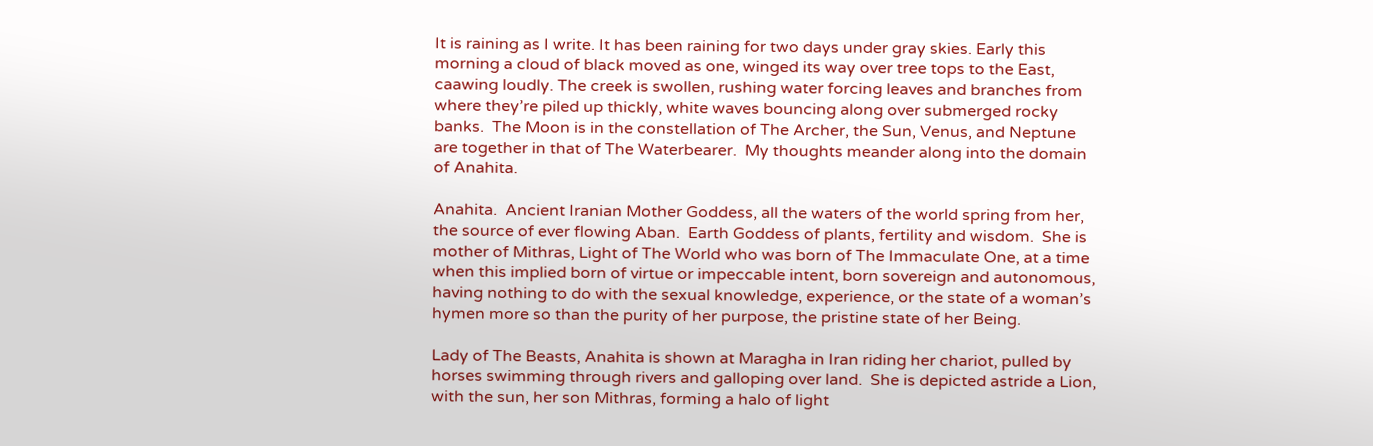It is raining as I write. It has been raining for two days under gray skies. Early this morning a cloud of black moved as one, winged its way over tree tops to the East, caawing loudly. The creek is swollen, rushing water forcing leaves and branches from where they’re piled up thickly, white waves bouncing along over submerged rocky banks.  The Moon is in the constellation of The Archer, the Sun, Venus, and Neptune are together in that of The Waterbearer.  My thoughts meander along into the domain of Anahita.

Anahita.  Ancient Iranian Mother Goddess, all the waters of the world spring from her, the source of ever flowing Aban.  Earth Goddess of plants, fertility and wisdom.  She is mother of Mithras, Light of The World who was born of The Immaculate One, at a time when this implied born of virtue or impeccable intent, born sovereign and autonomous, having nothing to do with the sexual knowledge, experience, or the state of a woman’s hymen more so than the purity of her purpose, the pristine state of her Being.

Lady of The Beasts, Anahita is shown at Maragha in Iran riding her chariot, pulled by horses swimming through rivers and galloping over land.  She is depicted astride a Lion, with the sun, her son Mithras, forming a halo of light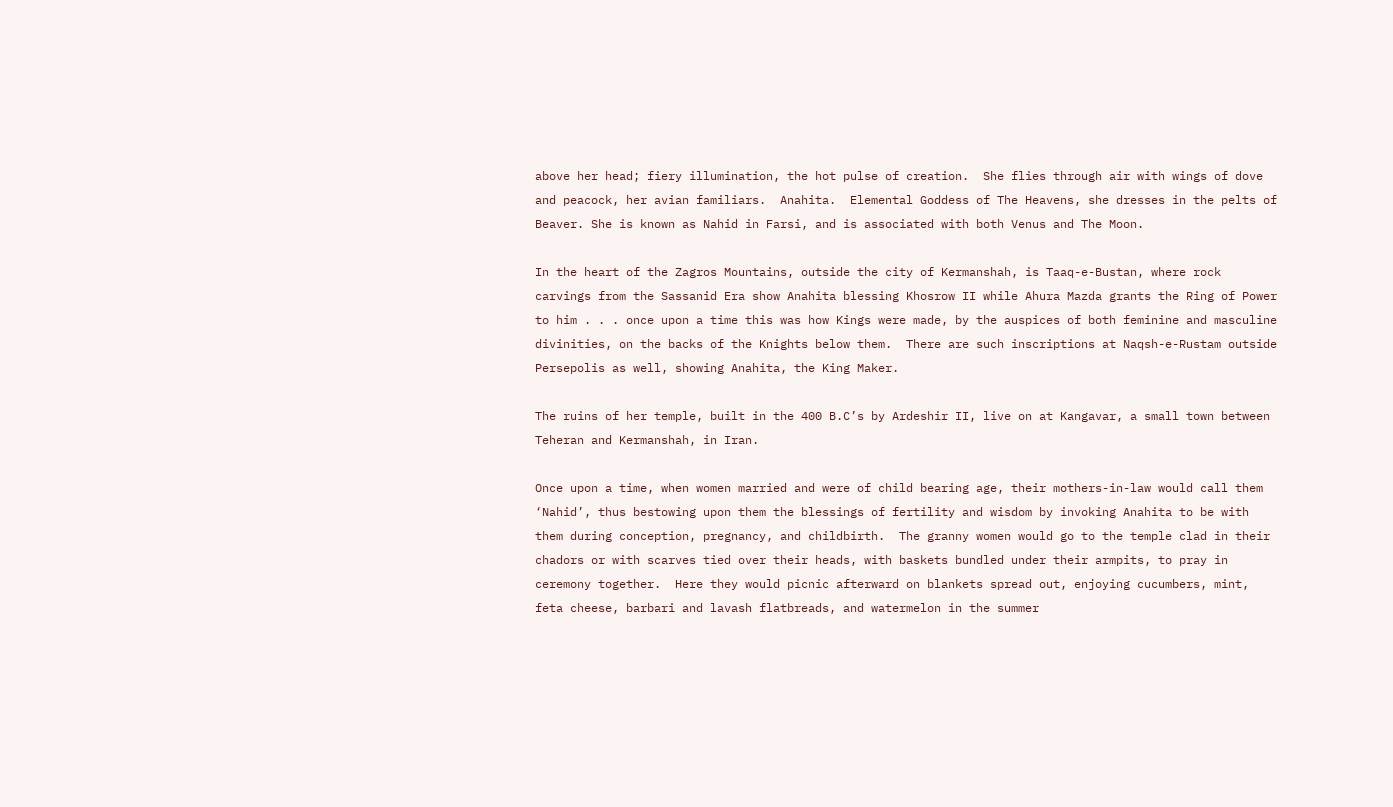above her head; fiery illumination, the hot pulse of creation.  She flies through air with wings of dove and peacock, her avian familiars.  Anahita.  Elemental Goddess of The Heavens, she dresses in the pelts of Beaver. She is known as Nahid in Farsi, and is associated with both Venus and The Moon.

In the heart of the Zagros Mountains, outside the city of Kermanshah, is Taaq-e-Bustan, where rock carvings from the Sassanid Era show Anahita blessing Khosrow II while Ahura Mazda grants the Ring of Power to him . . . once upon a time this was how Kings were made, by the auspices of both feminine and masculine divinities, on the backs of the Knights below them.  There are such inscriptions at Naqsh-e-Rustam outside Persepolis as well, showing Anahita, the King Maker.

The ruins of her temple, built in the 400 B.C’s by Ardeshir II, live on at Kangavar, a small town between Teheran and Kermanshah, in Iran.

Once upon a time, when women married and were of child bearing age, their mothers-in-law would call them ‘Nahid’, thus bestowing upon them the blessings of fertility and wisdom by invoking Anahita to be with them during conception, pregnancy, and childbirth.  The granny women would go to the temple clad in their chadors or with scarves tied over their heads, with baskets bundled under their armpits, to pray in ceremony together.  Here they would picnic afterward on blankets spread out, enjoying cucumbers, mint, feta cheese, barbari and lavash flatbreads, and watermelon in the summer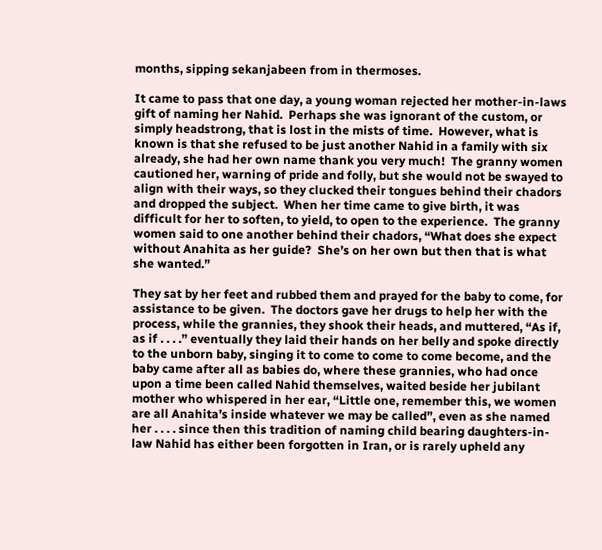months, sipping sekanjabeen from in thermoses.

It came to pass that one day, a young woman rejected her mother-in-laws gift of naming her Nahid.  Perhaps she was ignorant of the custom, or simply headstrong, that is lost in the mists of time.  However, what is known is that she refused to be just another Nahid in a family with six already, she had her own name thank you very much!  The granny women cautioned her, warning of pride and folly, but she would not be swayed to align with their ways, so they clucked their tongues behind their chadors and dropped the subject.  When her time came to give birth, it was difficult for her to soften, to yield, to open to the experience.  The granny women said to one another behind their chadors, “What does she expect without Anahita as her guide?  She’s on her own but then that is what she wanted.”

They sat by her feet and rubbed them and prayed for the baby to come, for assistance to be given.  The doctors gave her drugs to help her with the process, while the grannies, they shook their heads, and muttered, “As if, as if . . . .” eventually they laid their hands on her belly and spoke directly to the unborn baby, singing it to come to come to come become, and the baby came after all as babies do, where these grannies, who had once upon a time been called Nahid themselves, waited beside her jubilant mother who whispered in her ear, “Little one, remember this, we women are all Anahita’s inside whatever we may be called”, even as she named her . . . . since then this tradition of naming child bearing daughters-in-law Nahid has either been forgotten in Iran, or is rarely upheld any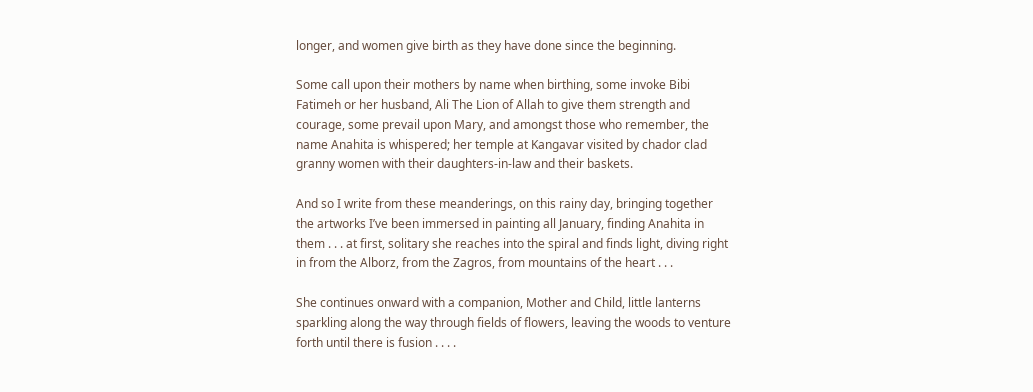longer, and women give birth as they have done since the beginning.

Some call upon their mothers by name when birthing, some invoke Bibi Fatimeh or her husband, Ali The Lion of Allah to give them strength and courage, some prevail upon Mary, and amongst those who remember, the name Anahita is whispered; her temple at Kangavar visited by chador clad granny women with their daughters-in-law and their baskets.

And so I write from these meanderings, on this rainy day, bringing together the artworks I’ve been immersed in painting all January, finding Anahita in them . . . at first, solitary she reaches into the spiral and finds light, diving right in from the Alborz, from the Zagros, from mountains of the heart . . .

She continues onward with a companion, Mother and Child, little lanterns sparkling along the way through fields of flowers, leaving the woods to venture forth until there is fusion . . . .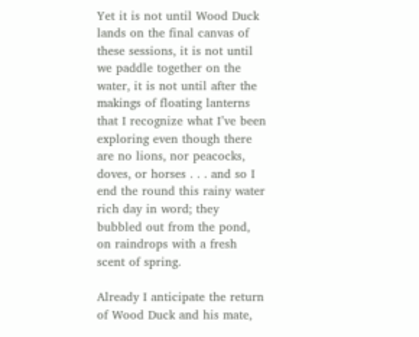Yet it is not until Wood Duck lands on the final canvas of these sessions, it is not until we paddle together on the water, it is not until after the makings of floating lanterns that I recognize what I’ve been exploring even though there are no lions, nor peacocks, doves, or horses . . . and so I end the round this rainy water rich day in word; they bubbled out from the pond, on raindrops with a fresh scent of spring.

Already I anticipate the return of Wood Duck and his mate,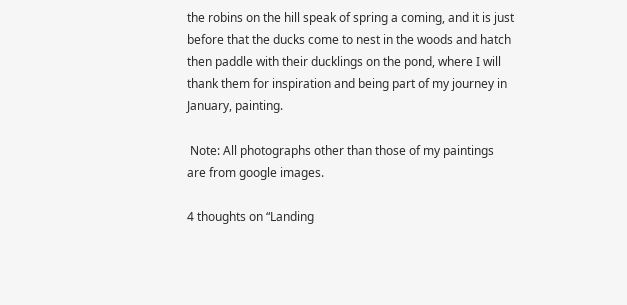the robins on the hill speak of spring a coming, and it is just before that the ducks come to nest in the woods and hatch then paddle with their ducklings on the pond, where I will thank them for inspiration and being part of my journey in January, painting.

 Note: All photographs other than those of my paintings are from google images.

4 thoughts on “Landing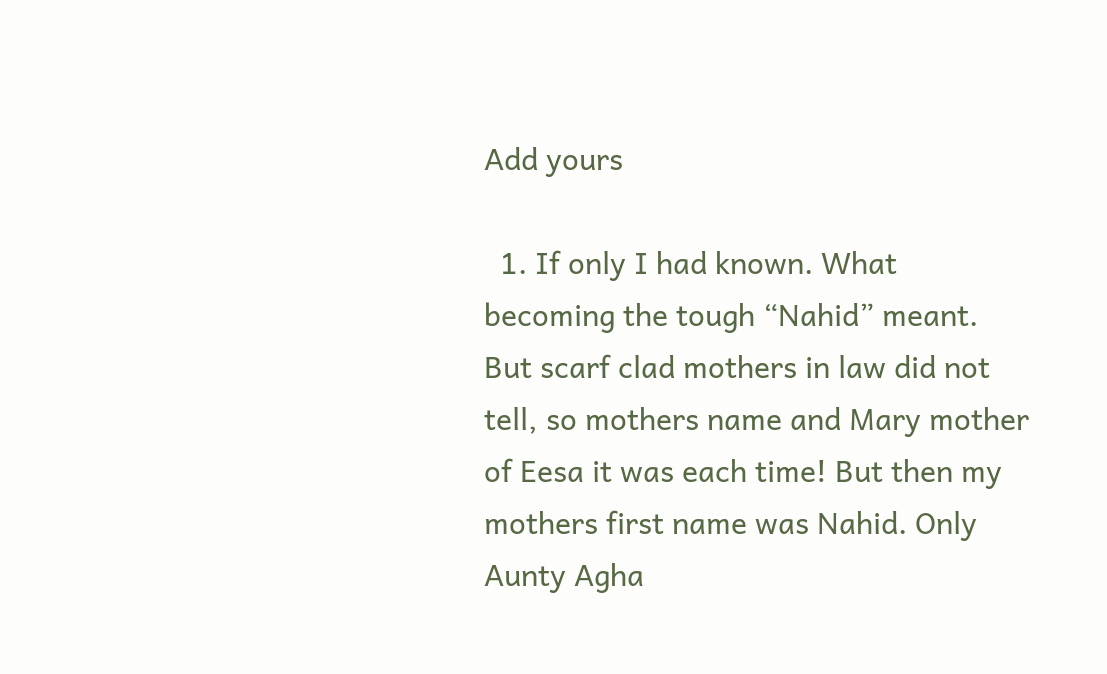Add yours

  1. If only I had known. What becoming the tough “Nahid” meant. But scarf clad mothers in law did not tell, so mothers name and Mary mother of Eesa it was each time! But then my mothers first name was Nahid. Only Aunty Agha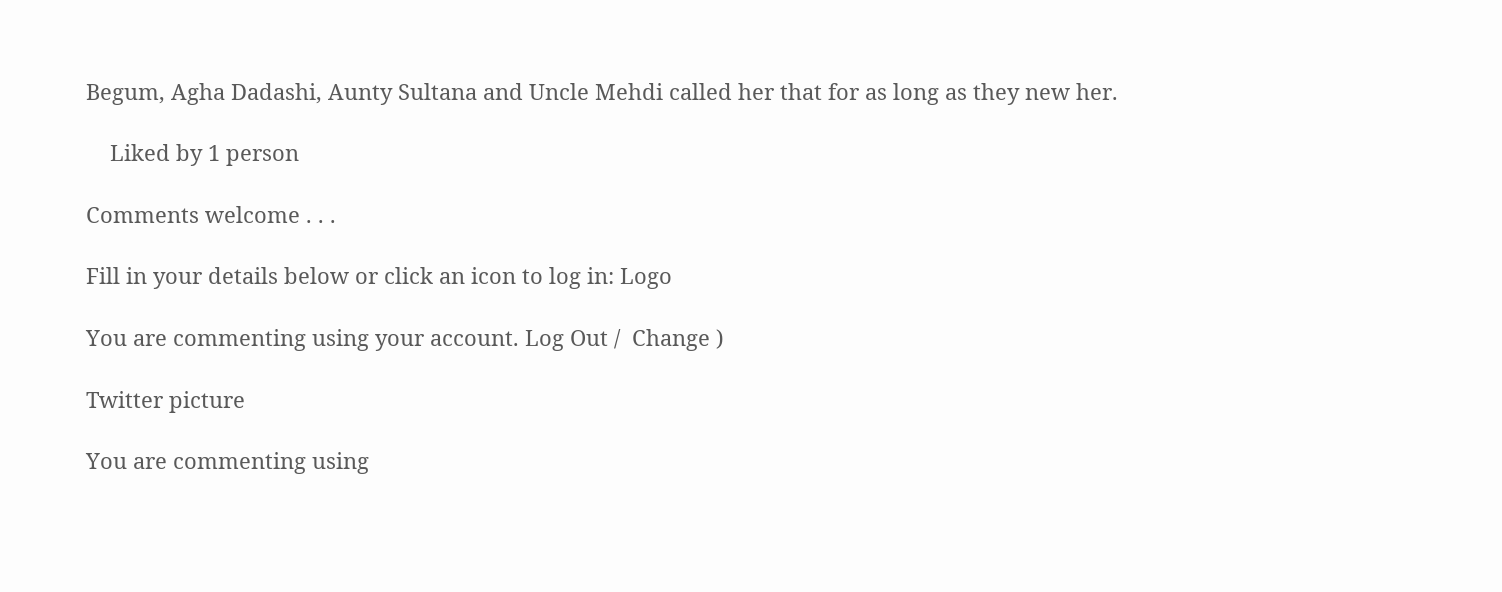Begum, Agha Dadashi, Aunty Sultana and Uncle Mehdi called her that for as long as they new her.

    Liked by 1 person

Comments welcome . . .

Fill in your details below or click an icon to log in: Logo

You are commenting using your account. Log Out /  Change )

Twitter picture

You are commenting using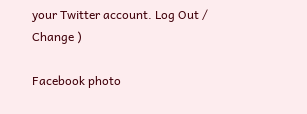your Twitter account. Log Out /  Change )

Facebook photo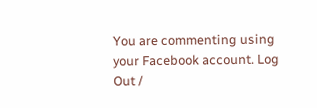You are commenting using your Facebook account. Log Out /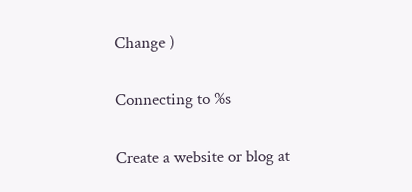Change )

Connecting to %s

Create a website or blog at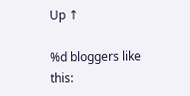Up ↑

%d bloggers like this: